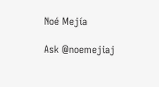Noé Mejía

Ask @noemejiaj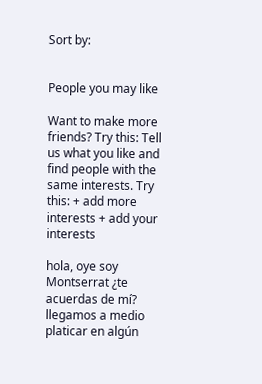Sort by:


People you may like

Want to make more friends? Try this: Tell us what you like and find people with the same interests. Try this: + add more interests + add your interests

hola, oye soy Montserrat ¿te acuerdas de mí? llegamos a medio platicar en algún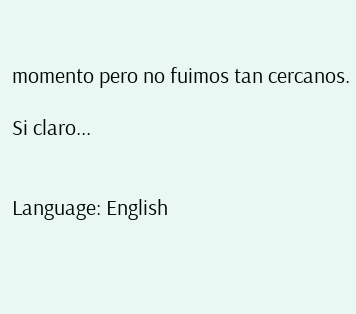momento pero no fuimos tan cercanos.

Si claro...


Language: English